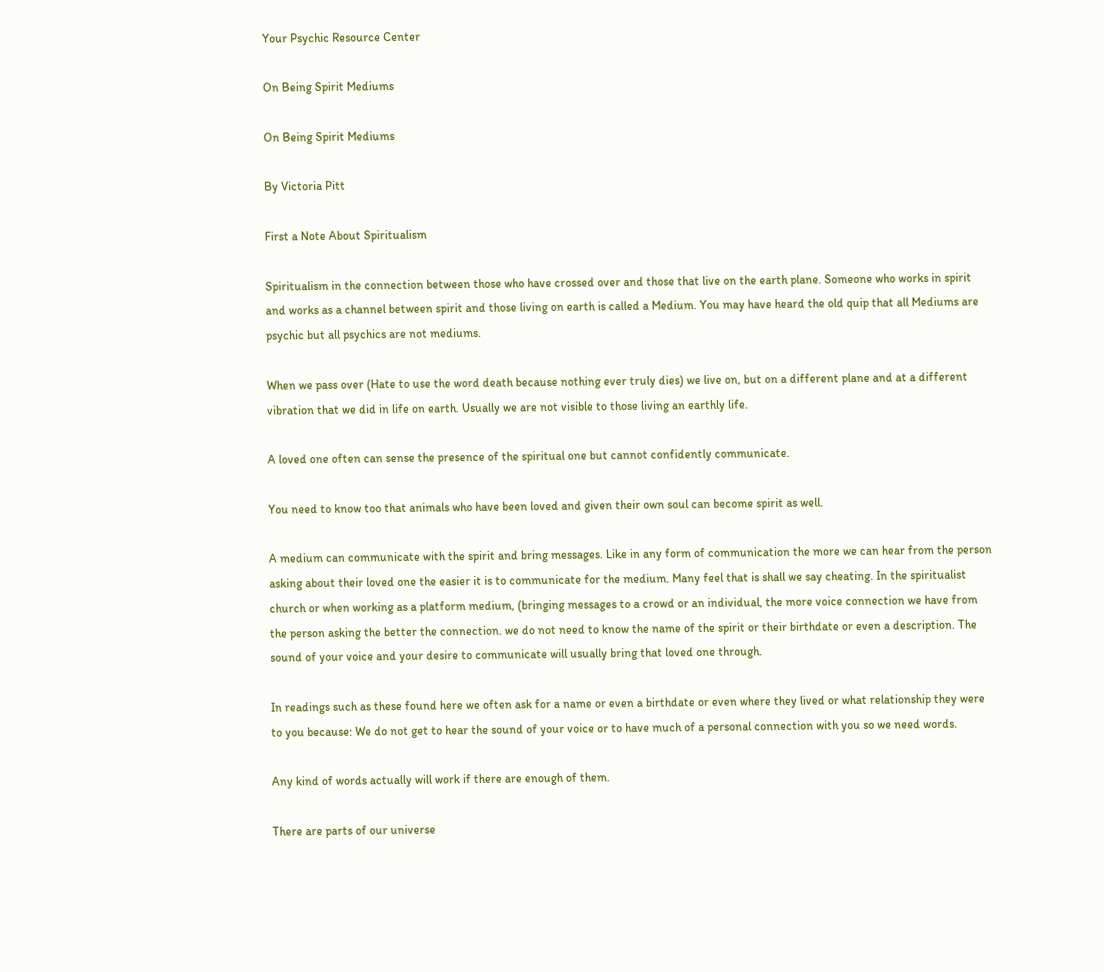Your Psychic Resource Center

On Being Spirit Mediums

On Being Spirit Mediums

By Victoria Pitt

First a Note About Spiritualism

Spiritualism in the connection between those who have crossed over and those that live on the earth plane. Someone who works in spirit and works as a channel between spirit and those living on earth is called a Medium. You may have heard the old quip that all Mediums are psychic but all psychics are not mediums.

When we pass over (Hate to use the word death because nothing ever truly dies) we live on, but on a different plane and at a different vibration that we did in life on earth. Usually we are not visible to those living an earthly life.

A loved one often can sense the presence of the spiritual one but cannot confidently communicate.

You need to know too that animals who have been loved and given their own soul can become spirit as well.

A medium can communicate with the spirit and bring messages. Like in any form of communication the more we can hear from the person asking about their loved one the easier it is to communicate for the medium. Many feel that is shall we say cheating. In the spiritualist church or when working as a platform medium, (bringing messages to a crowd or an individual, the more voice connection we have from the person asking the better the connection. we do not need to know the name of the spirit or their birthdate or even a description. The sound of your voice and your desire to communicate will usually bring that loved one through.

In readings such as these found here we often ask for a name or even a birthdate or even where they lived or what relationship they were to you because: We do not get to hear the sound of your voice or to have much of a personal connection with you so we need words.

Any kind of words actually will work if there are enough of them.

There are parts of our universe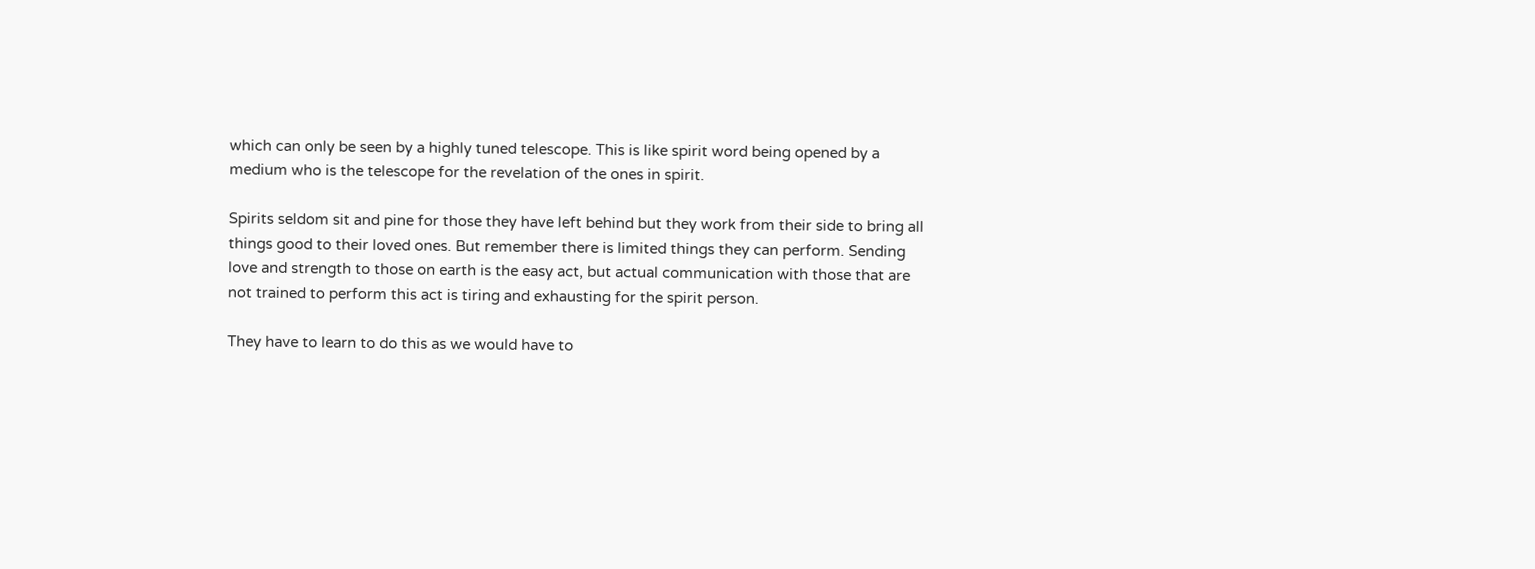which can only be seen by a highly tuned telescope. This is like spirit word being opened by a medium who is the telescope for the revelation of the ones in spirit.

Spirits seldom sit and pine for those they have left behind but they work from their side to bring all things good to their loved ones. But remember there is limited things they can perform. Sending love and strength to those on earth is the easy act, but actual communication with those that are not trained to perform this act is tiring and exhausting for the spirit person.

They have to learn to do this as we would have to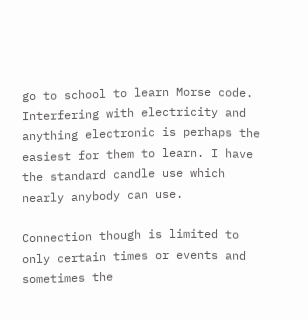go to school to learn Morse code. Interfering with electricity and anything electronic is perhaps the easiest for them to learn. I have the standard candle use which nearly anybody can use.

Connection though is limited to only certain times or events and sometimes the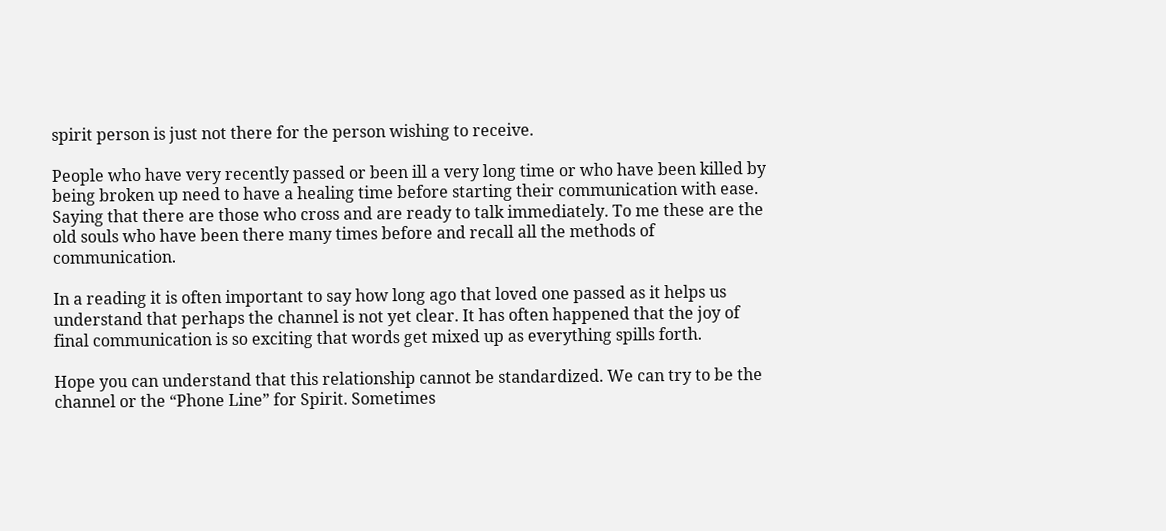spirit person is just not there for the person wishing to receive.

People who have very recently passed or been ill a very long time or who have been killed by being broken up need to have a healing time before starting their communication with ease. Saying that there are those who cross and are ready to talk immediately. To me these are the old souls who have been there many times before and recall all the methods of communication.

In a reading it is often important to say how long ago that loved one passed as it helps us understand that perhaps the channel is not yet clear. It has often happened that the joy of final communication is so exciting that words get mixed up as everything spills forth.

Hope you can understand that this relationship cannot be standardized. We can try to be the channel or the “Phone Line” for Spirit. Sometimes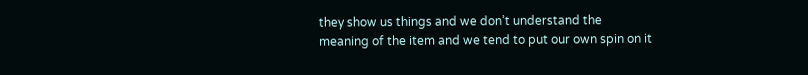they show us things and we don’t understand the meaning of the item and we tend to put our own spin on it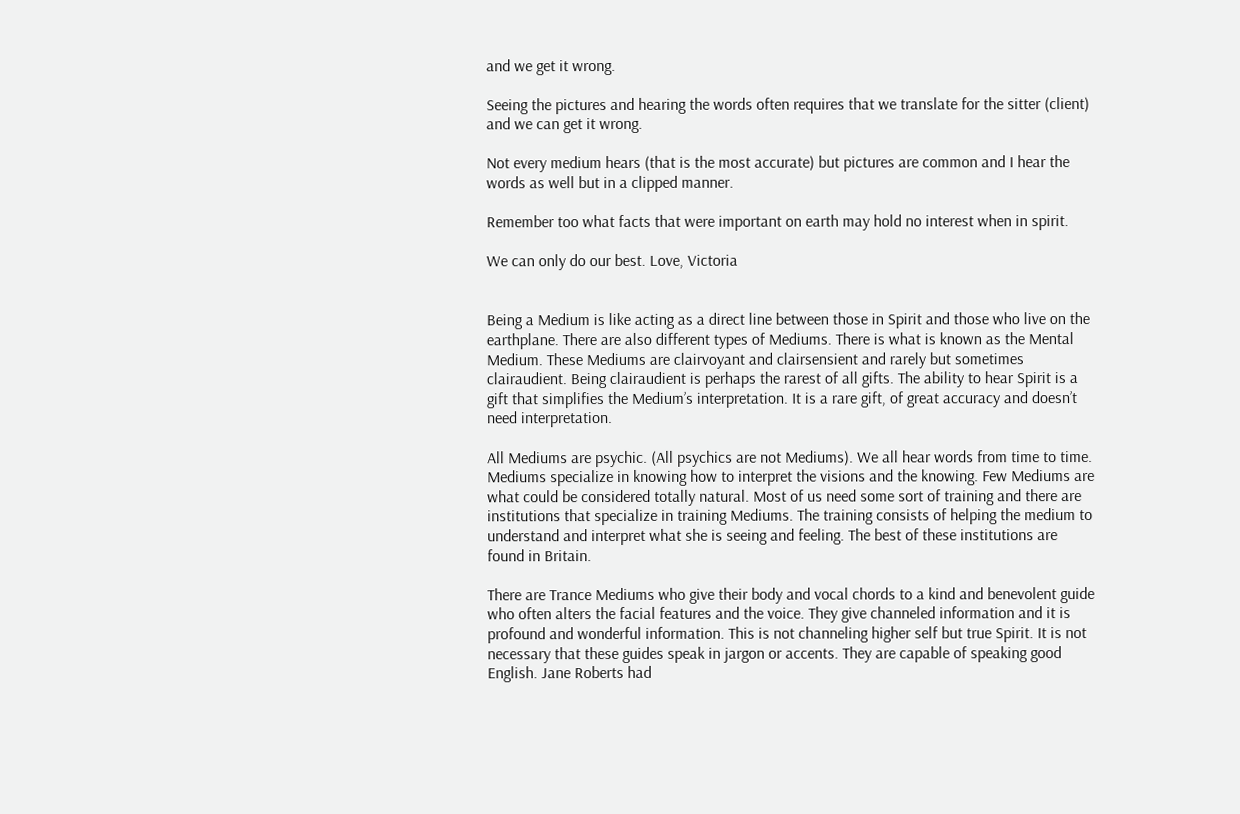and we get it wrong.

Seeing the pictures and hearing the words often requires that we translate for the sitter (client) and we can get it wrong.

Not every medium hears (that is the most accurate) but pictures are common and I hear the words as well but in a clipped manner.

Remember too what facts that were important on earth may hold no interest when in spirit.

We can only do our best. Love, Victoria


Being a Medium is like acting as a direct line between those in Spirit and those who live on the earthplane. There are also different types of Mediums. There is what is known as the Mental Medium. These Mediums are clairvoyant and clairsensient and rarely but sometimes clairaudient. Being clairaudient is perhaps the rarest of all gifts. The ability to hear Spirit is a gift that simplifies the Medium’s interpretation. It is a rare gift, of great accuracy and doesn’t need interpretation.

All Mediums are psychic. (All psychics are not Mediums). We all hear words from time to time. Mediums specialize in knowing how to interpret the visions and the knowing. Few Mediums are what could be considered totally natural. Most of us need some sort of training and there are institutions that specialize in training Mediums. The training consists of helping the medium to understand and interpret what she is seeing and feeling. The best of these institutions are found in Britain.

There are Trance Mediums who give their body and vocal chords to a kind and benevolent guide who often alters the facial features and the voice. They give channeled information and it is profound and wonderful information. This is not channeling higher self but true Spirit. It is not necessary that these guides speak in jargon or accents. They are capable of speaking good English. Jane Roberts had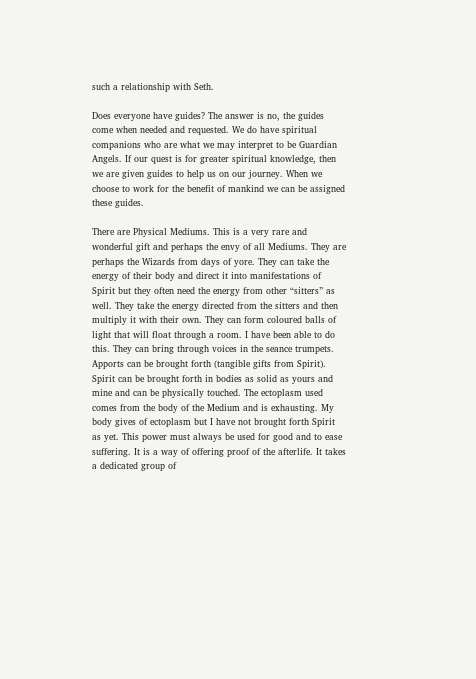such a relationship with Seth.

Does everyone have guides? The answer is no, the guides come when needed and requested. We do have spiritual companions who are what we may interpret to be Guardian Angels. If our quest is for greater spiritual knowledge, then we are given guides to help us on our journey. When we choose to work for the benefit of mankind we can be assigned these guides.

There are Physical Mediums. This is a very rare and wonderful gift and perhaps the envy of all Mediums. They are perhaps the Wizards from days of yore. They can take the energy of their body and direct it into manifestations of Spirit but they often need the energy from other “sitters” as well. They take the energy directed from the sitters and then multiply it with their own. They can form coloured balls of light that will float through a room. I have been able to do this. They can bring through voices in the seance trumpets. Apports can be brought forth (tangible gifts from Spirit). Spirit can be brought forth in bodies as solid as yours and mine and can be physically touched. The ectoplasm used comes from the body of the Medium and is exhausting. My body gives of ectoplasm but I have not brought forth Spirit as yet. This power must always be used for good and to ease suffering. It is a way of offering proof of the afterlife. It takes a dedicated group of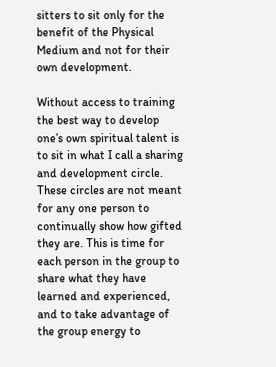sitters to sit only for the benefit of the Physical Medium and not for their own development.

Without access to training the best way to develop one’s own spiritual talent is to sit in what I call a sharing and development circle. These circles are not meant for any one person to continually show how gifted they are. This is time for each person in the group to share what they have learned and experienced, and to take advantage of the group energy to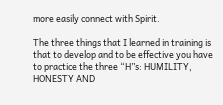more easily connect with Spirit.

The three things that I learned in training is that to develop and to be effective you have to practice the three “H”s: HUMILITY, HONESTY AND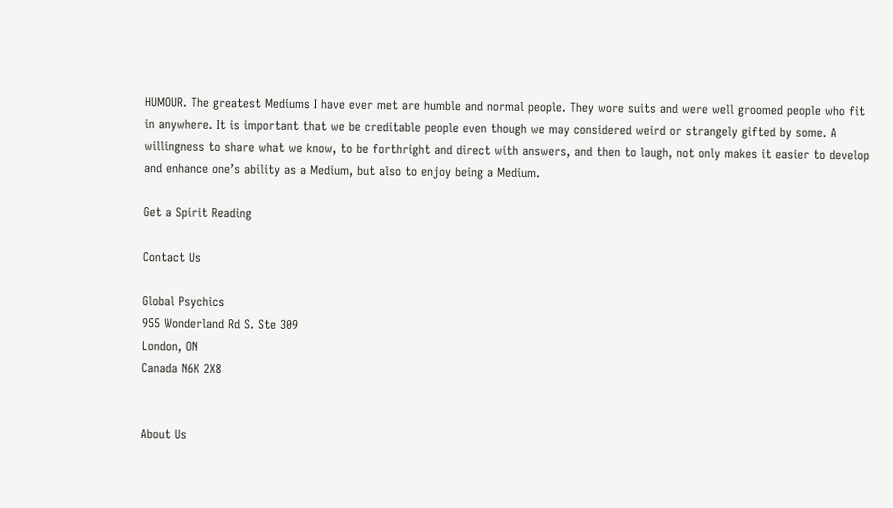HUMOUR. The greatest Mediums I have ever met are humble and normal people. They wore suits and were well groomed people who fit in anywhere. It is important that we be creditable people even though we may considered weird or strangely gifted by some. A willingness to share what we know, to be forthright and direct with answers, and then to laugh, not only makes it easier to develop and enhance one’s ability as a Medium, but also to enjoy being a Medium.

Get a Spirit Reading

Contact Us

Global Psychics
955 Wonderland Rd S. Ste 309
London, ON
Canada N6K 2X8


About Us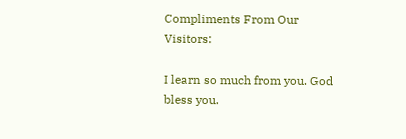Compliments From Our Visitors:

I learn so much from you. God bless you.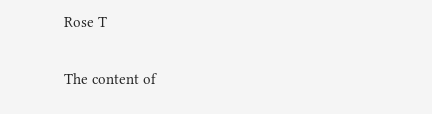Rose T

The content of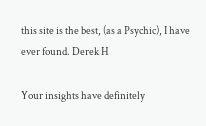this site is the best, (as a Psychic), I have ever found. Derek H

Your insights have definitely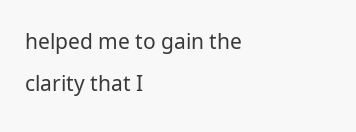helped me to gain the clarity that I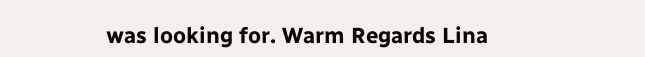was looking for. Warm Regards Lina